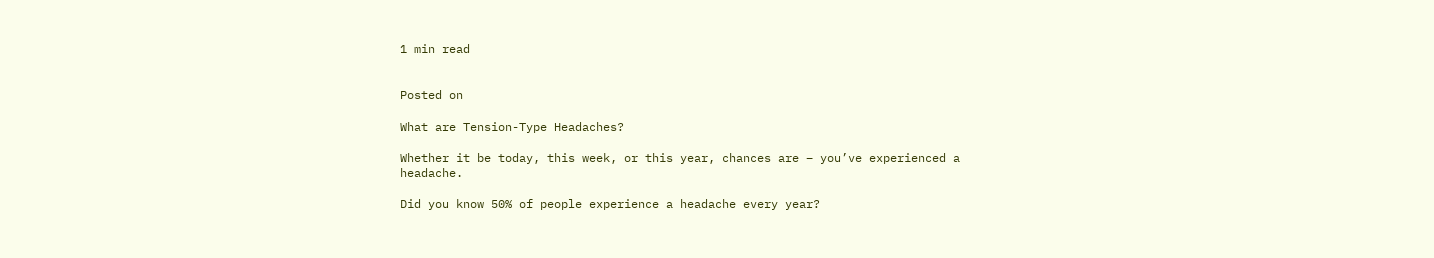1 min read


Posted on

What are Tension-Type Headaches?

Whether it be today, this week, or this year, chances are – you’ve experienced a headache.

Did you know 50% of people experience a headache every year?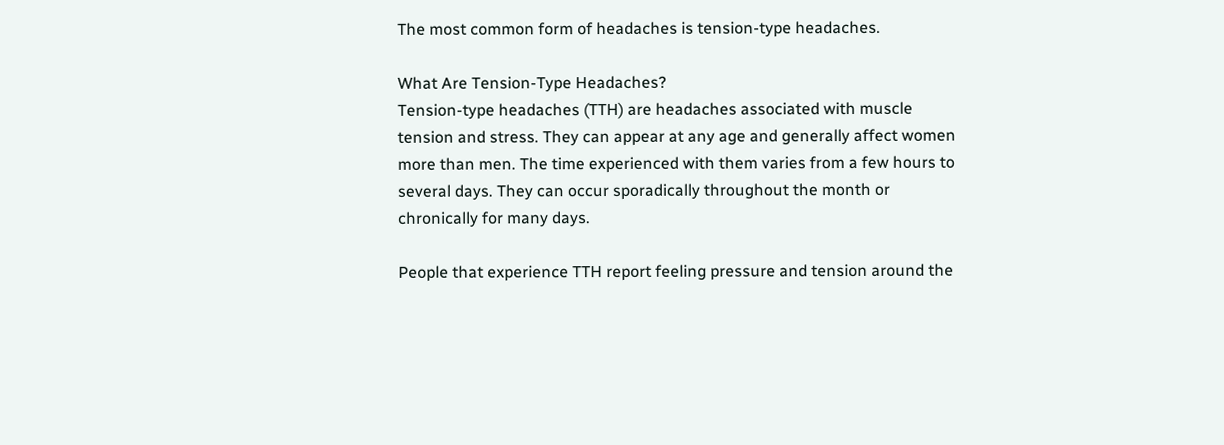The most common form of headaches is tension-type headaches.

What Are Tension-Type Headaches?
Tension-type headaches (TTH) are headaches associated with muscle tension and stress. They can appear at any age and generally affect women more than men. The time experienced with them varies from a few hours to several days. They can occur sporadically throughout the month or chronically for many days.

People that experience TTH report feeling pressure and tension around the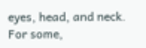eyes, head, and neck. For some,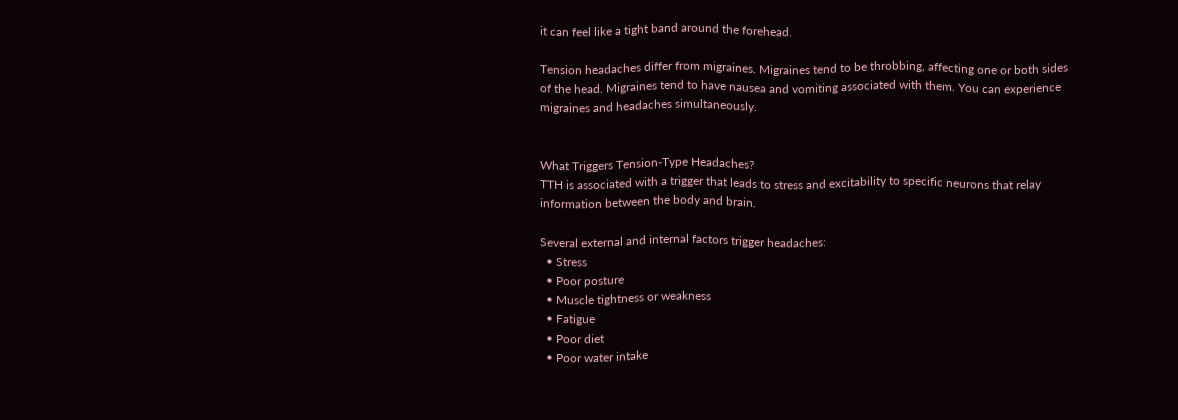it can feel like a tight band around the forehead.

Tension headaches differ from migraines. Migraines tend to be throbbing, affecting one or both sides of the head. Migraines tend to have nausea and vomiting associated with them. You can experience migraines and headaches simultaneously.


What Triggers Tension-Type Headaches?
TTH is associated with a trigger that leads to stress and excitability to specific neurons that relay information between the body and brain.

Several external and internal factors trigger headaches:
  • Stress
  • Poor posture
  • Muscle tightness or weakness
  • Fatigue
  • Poor diet
  • Poor water intake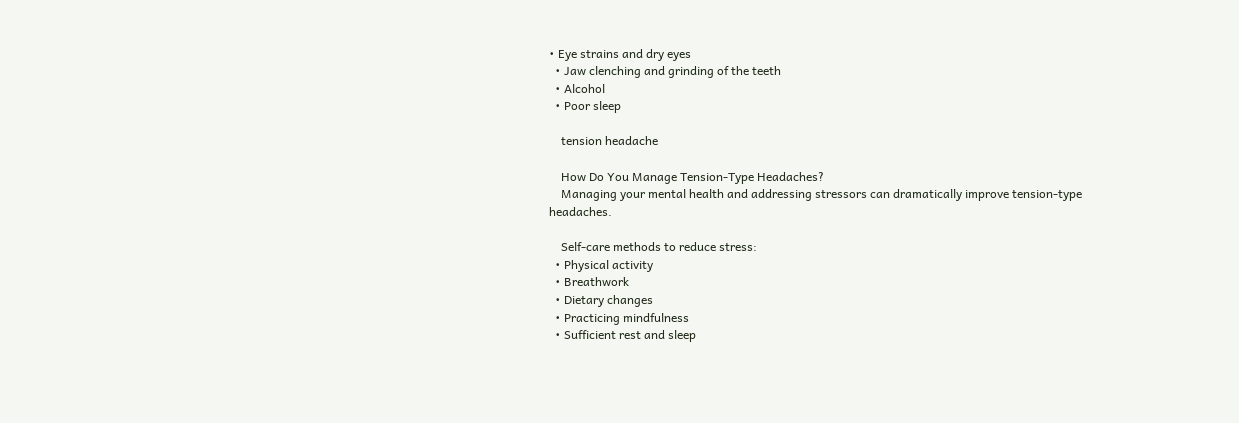• Eye strains and dry eyes
  • Jaw clenching and grinding of the teeth
  • Alcohol
  • Poor sleep

    tension headache

    How Do You Manage Tension-Type Headaches?
    Managing your mental health and addressing stressors can dramatically improve tension-type headaches.

    Self-care methods to reduce stress:
  • Physical activity
  • Breathwork
  • Dietary changes
  • Practicing mindfulness
  • Sufficient rest and sleep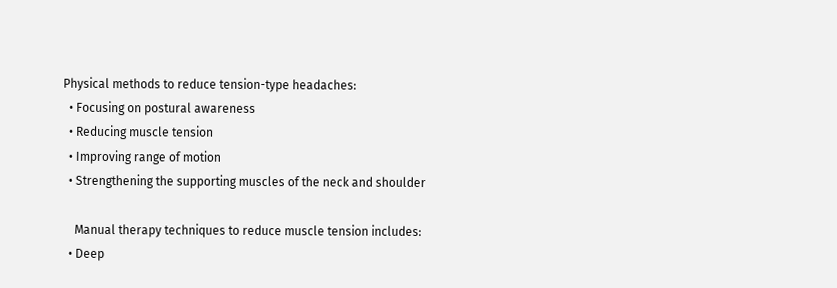Physical methods to reduce tension-type headaches:
  • Focusing on postural awareness
  • Reducing muscle tension
  • Improving range of motion
  • Strengthening the supporting muscles of the neck and shoulder

    Manual therapy techniques to reduce muscle tension includes:
  • Deep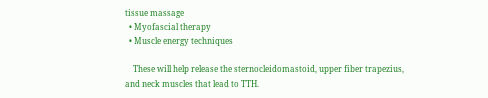tissue massage
  • Myofascial therapy
  • Muscle energy techniques

    These will help release the sternocleidomastoid, upper fiber trapezius, and neck muscles that lead to TTH.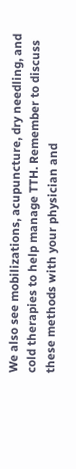We also see mobilizations, acupuncture, dry needling, and cold therapies to help manage TTH. Remember to discuss these methods with your physician and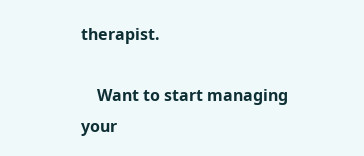therapist.

    Want to start managing your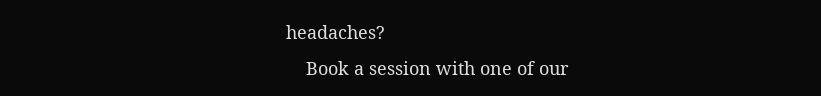headaches?
    Book a session with one of our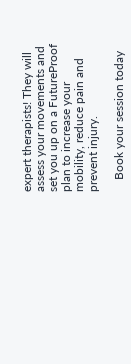expert therapists! They will assess your movements and set you up on a FutureProof plan to increase your mobility, reduce pain and prevent injury.

    Book your session today